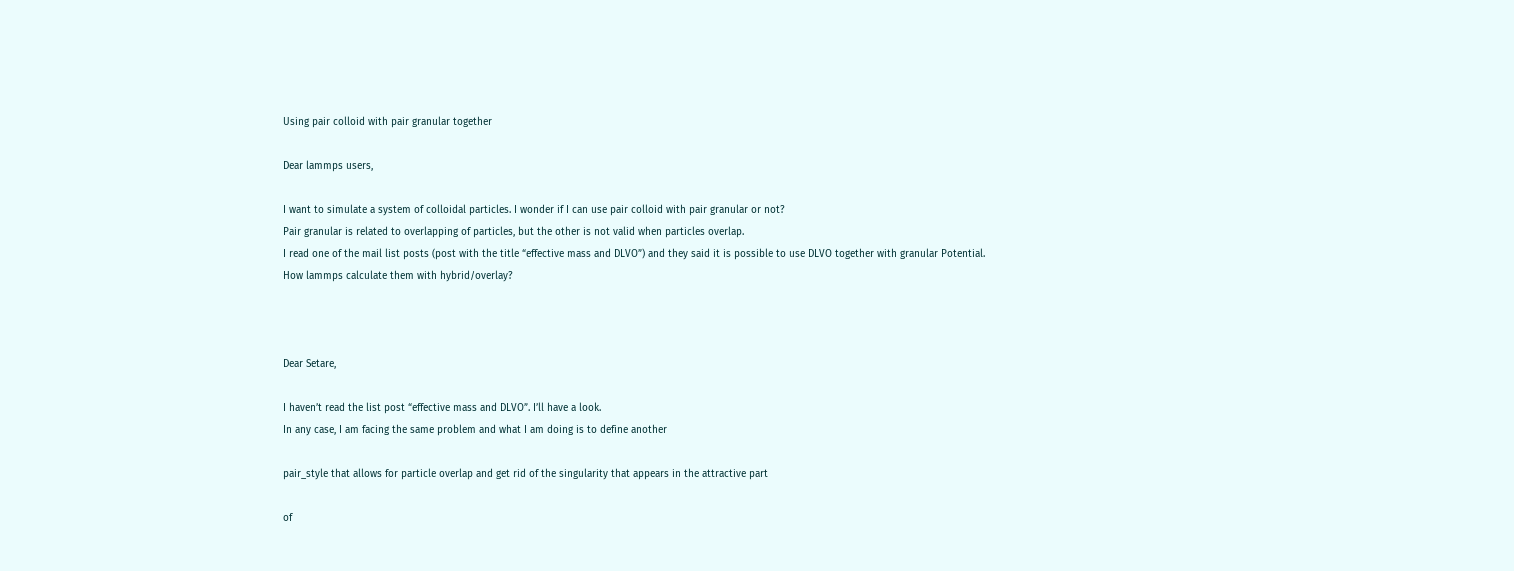Using pair colloid with pair granular together

Dear lammps users,

I want to simulate a system of colloidal particles. I wonder if I can use pair colloid with pair granular or not?
Pair granular is related to overlapping of particles, but the other is not valid when particles overlap.
I read one of the mail list posts (post with the title “effective mass and DLVO”) and they said it is possible to use DLVO together with granular Potential.
How lammps calculate them with hybrid/overlay?



Dear Setare,

I haven’t read the list post “effective mass and DLVO”. I’ll have a look.
In any case, I am facing the same problem and what I am doing is to define another

pair_style that allows for particle overlap and get rid of the singularity that appears in the attractive part

of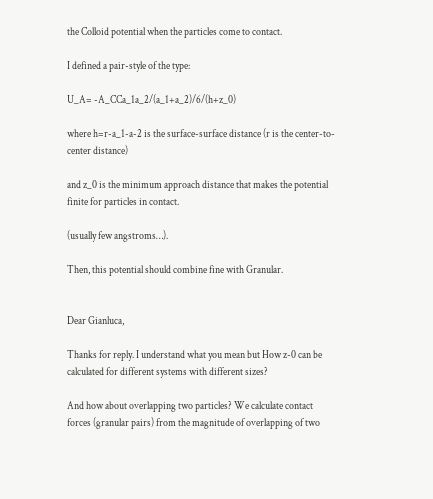the Colloid potential when the particles come to contact.

I defined a pair-style of the type:

U_A= -A_CCa_1a_2/(a_1+a_2)/6/(h+z_0)

where h=r-a_1-a-2 is the surface-surface distance (r is the center-to-center distance)

and z_0 is the minimum approach distance that makes the potential finite for particles in contact.

(usually few angstroms…).

Then, this potential should combine fine with Granular.


Dear Gianluca,

Thanks for reply. I understand what you mean but How z-0 can be calculated for different systems with different sizes?

And how about overlapping two particles? We calculate contact forces (granular pairs) from the magnitude of overlapping of two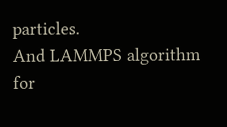particles.
And LAMMPS algorithm for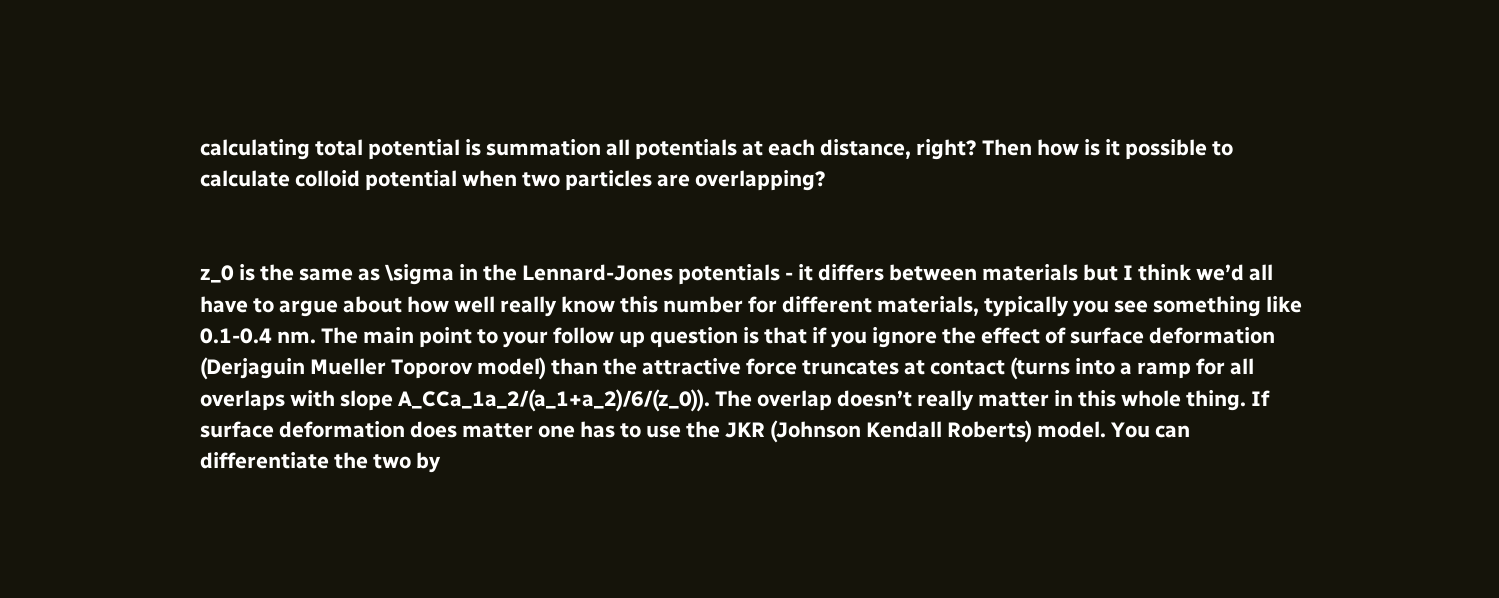calculating total potential is summation all potentials at each distance, right? Then how is it possible to calculate colloid potential when two particles are overlapping?


z_0 is the same as \sigma in the Lennard-Jones potentials - it differs between materials but I think we’d all have to argue about how well really know this number for different materials, typically you see something like 0.1-0.4 nm. The main point to your follow up question is that if you ignore the effect of surface deformation (Derjaguin Mueller Toporov model) than the attractive force truncates at contact (turns into a ramp for all overlaps with slope A_CCa_1a_2/(a_1+a_2)/6/(z_0)). The overlap doesn’t really matter in this whole thing. If surface deformation does matter one has to use the JKR (Johnson Kendall Roberts) model. You can differentiate the two by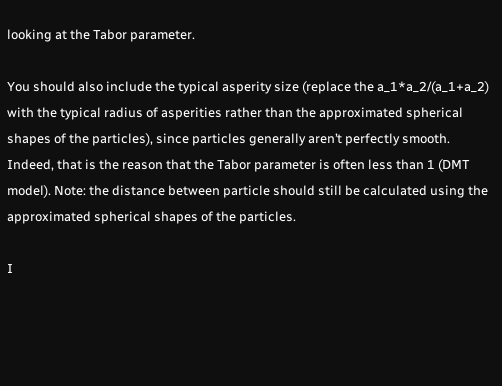looking at the Tabor parameter.

You should also include the typical asperity size (replace the a_1*a_2/(a_1+a_2) with the typical radius of asperities rather than the approximated spherical shapes of the particles), since particles generally aren’t perfectly smooth. Indeed, that is the reason that the Tabor parameter is often less than 1 (DMT model). Note: the distance between particle should still be calculated using the approximated spherical shapes of the particles.

I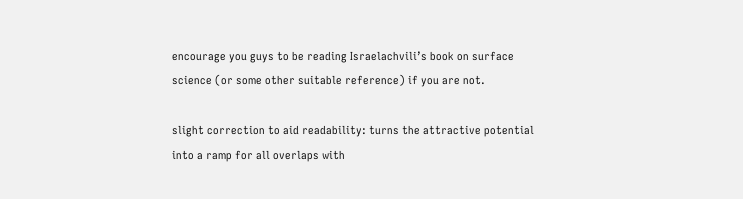encourage you guys to be reading Israelachvili’s book on surface science (or some other suitable reference) if you are not.

slight correction to aid readability: turns the attractive potential into a ramp for all overlaps with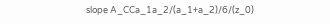slope A_CCa_1a_2/(a_1+a_2)/6/(z_0)